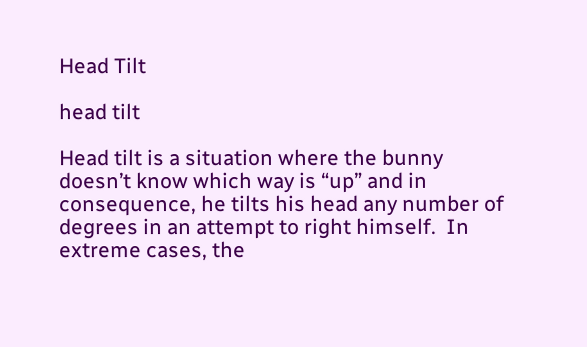Head Tilt

head tilt

Head tilt is a situation where the bunny doesn’t know which way is “up” and in consequence, he tilts his head any number of degrees in an attempt to right himself.  In extreme cases, the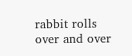rabbit rolls over and over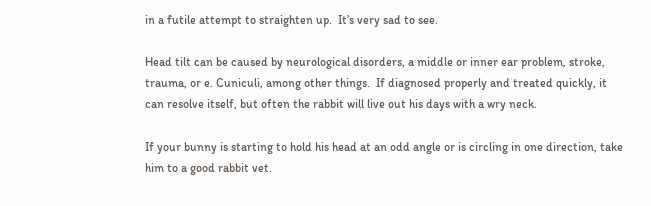in a futile attempt to straighten up.  It’s very sad to see.

Head tilt can be caused by neurological disorders, a middle or inner ear problem, stroke, trauma, or e. Cuniculi, among other things.  If diagnosed properly and treated quickly, it can resolve itself, but often the rabbit will live out his days with a wry neck.

If your bunny is starting to hold his head at an odd angle or is circling in one direction, take him to a good rabbit vet.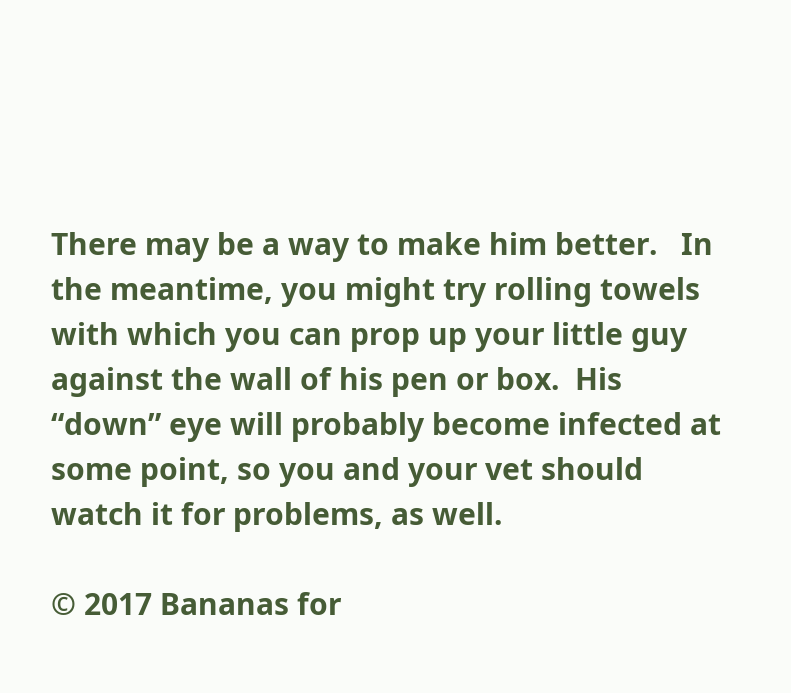There may be a way to make him better.   In the meantime, you might try rolling towels with which you can prop up your little guy against the wall of his pen or box.  His “down” eye will probably become infected at some point, so you and your vet should watch it for problems, as well.

© 2017 Bananas for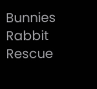Bunnies Rabbit Rescue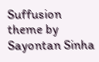Suffusion theme by Sayontan Sinha